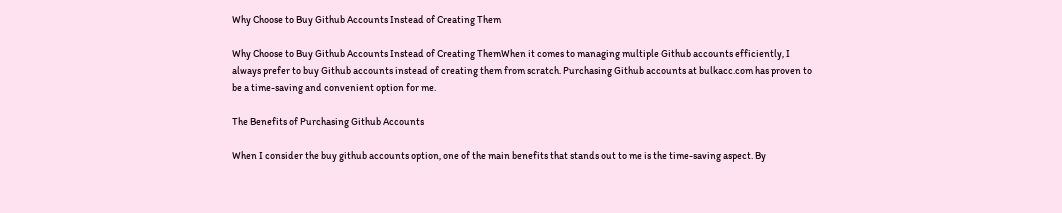Why Choose to Buy Github Accounts Instead of Creating Them

Why Choose to Buy Github Accounts Instead of Creating ThemWhen it comes to managing multiple Github accounts efficiently, I always prefer to buy Github accounts instead of creating them from scratch. Purchasing Github accounts at bulkacc.com has proven to be a time-saving and convenient option for me.

The Benefits of Purchasing Github Accounts

When I consider the buy github accounts option, one of the main benefits that stands out to me is the time-saving aspect. By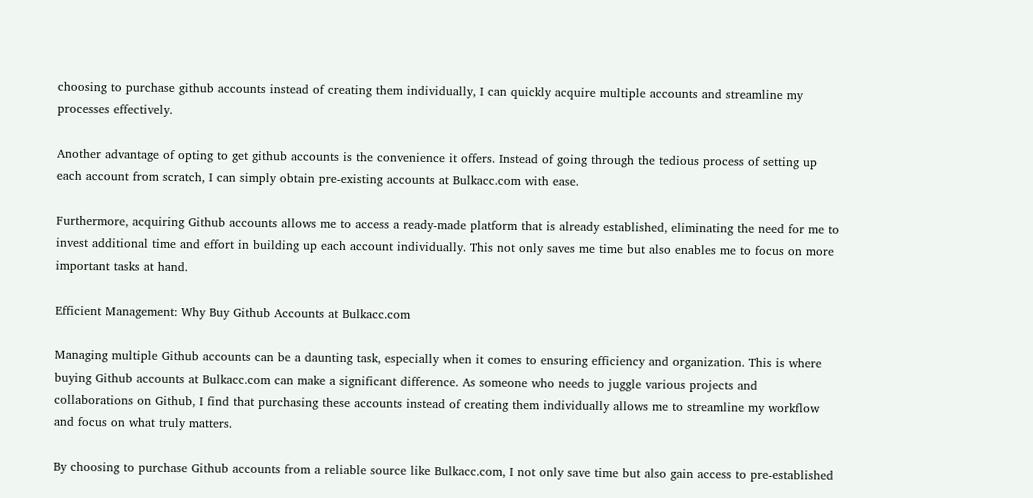choosing to purchase github accounts instead of creating them individually, I can quickly acquire multiple accounts and streamline my processes effectively.

Another advantage of opting to get github accounts is the convenience it offers. Instead of going through the tedious process of setting up each account from scratch, I can simply obtain pre-existing accounts at Bulkacc.com with ease.

Furthermore, acquiring Github accounts allows me to access a ready-made platform that is already established, eliminating the need for me to invest additional time and effort in building up each account individually. This not only saves me time but also enables me to focus on more important tasks at hand.

Efficient Management: Why Buy Github Accounts at Bulkacc.com

Managing multiple Github accounts can be a daunting task, especially when it comes to ensuring efficiency and organization. This is where buying Github accounts at Bulkacc.com can make a significant difference. As someone who needs to juggle various projects and collaborations on Github, I find that purchasing these accounts instead of creating them individually allows me to streamline my workflow and focus on what truly matters.

By choosing to purchase Github accounts from a reliable source like Bulkacc.com, I not only save time but also gain access to pre-established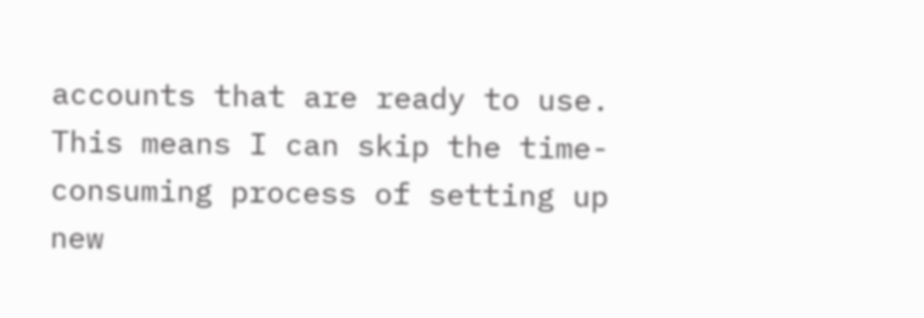accounts that are ready to use. This means I can skip the time-consuming process of setting up new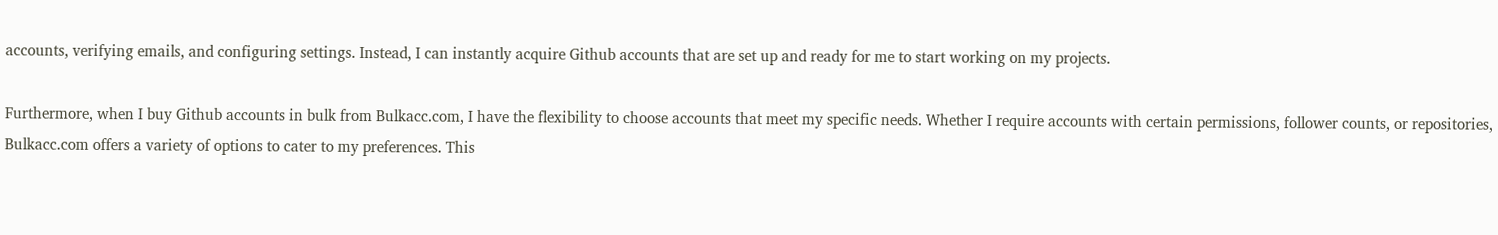accounts, verifying emails, and configuring settings. Instead, I can instantly acquire Github accounts that are set up and ready for me to start working on my projects.

Furthermore, when I buy Github accounts in bulk from Bulkacc.com, I have the flexibility to choose accounts that meet my specific needs. Whether I require accounts with certain permissions, follower counts, or repositories, Bulkacc.com offers a variety of options to cater to my preferences. This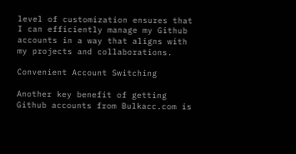level of customization ensures that I can efficiently manage my Github accounts in a way that aligns with my projects and collaborations.

Convenient Account Switching

Another key benefit of getting Github accounts from Bulkacc.com is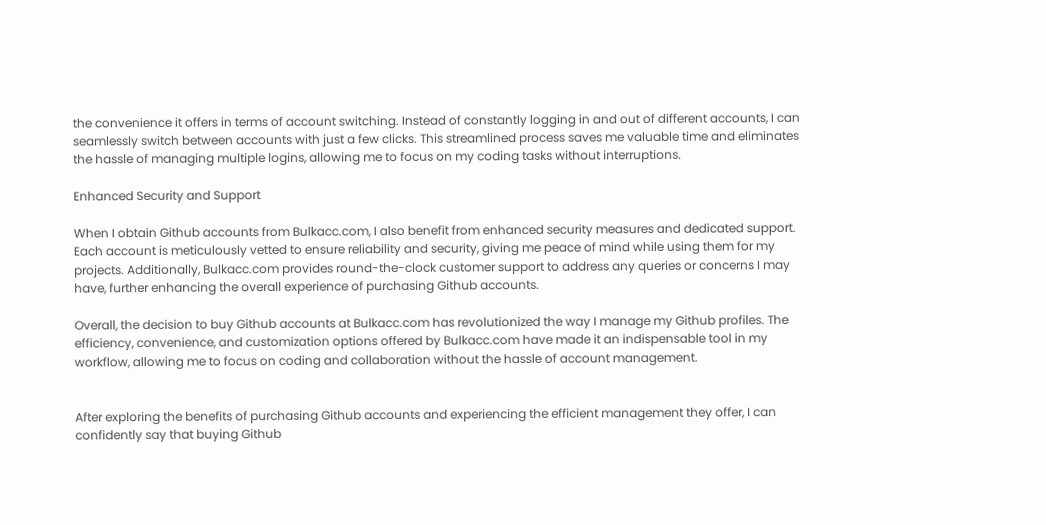the convenience it offers in terms of account switching. Instead of constantly logging in and out of different accounts, I can seamlessly switch between accounts with just a few clicks. This streamlined process saves me valuable time and eliminates the hassle of managing multiple logins, allowing me to focus on my coding tasks without interruptions.

Enhanced Security and Support

When I obtain Github accounts from Bulkacc.com, I also benefit from enhanced security measures and dedicated support. Each account is meticulously vetted to ensure reliability and security, giving me peace of mind while using them for my projects. Additionally, Bulkacc.com provides round-the-clock customer support to address any queries or concerns I may have, further enhancing the overall experience of purchasing Github accounts.

Overall, the decision to buy Github accounts at Bulkacc.com has revolutionized the way I manage my Github profiles. The efficiency, convenience, and customization options offered by Bulkacc.com have made it an indispensable tool in my workflow, allowing me to focus on coding and collaboration without the hassle of account management.


After exploring the benefits of purchasing Github accounts and experiencing the efficient management they offer, I can confidently say that buying Github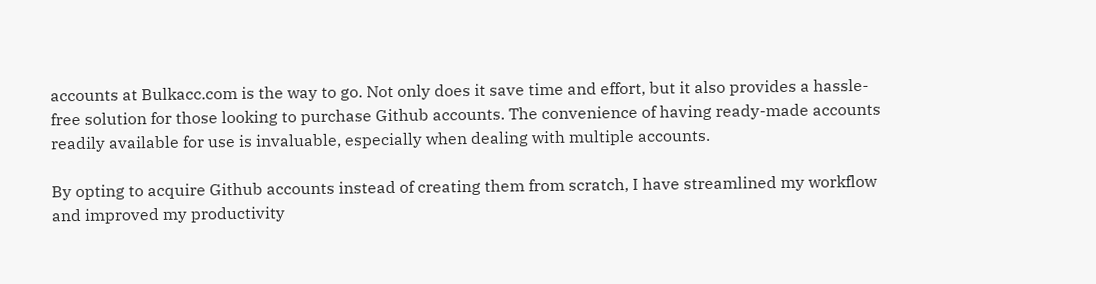accounts at Bulkacc.com is the way to go. Not only does it save time and effort, but it also provides a hassle-free solution for those looking to purchase Github accounts. The convenience of having ready-made accounts readily available for use is invaluable, especially when dealing with multiple accounts.

By opting to acquire Github accounts instead of creating them from scratch, I have streamlined my workflow and improved my productivity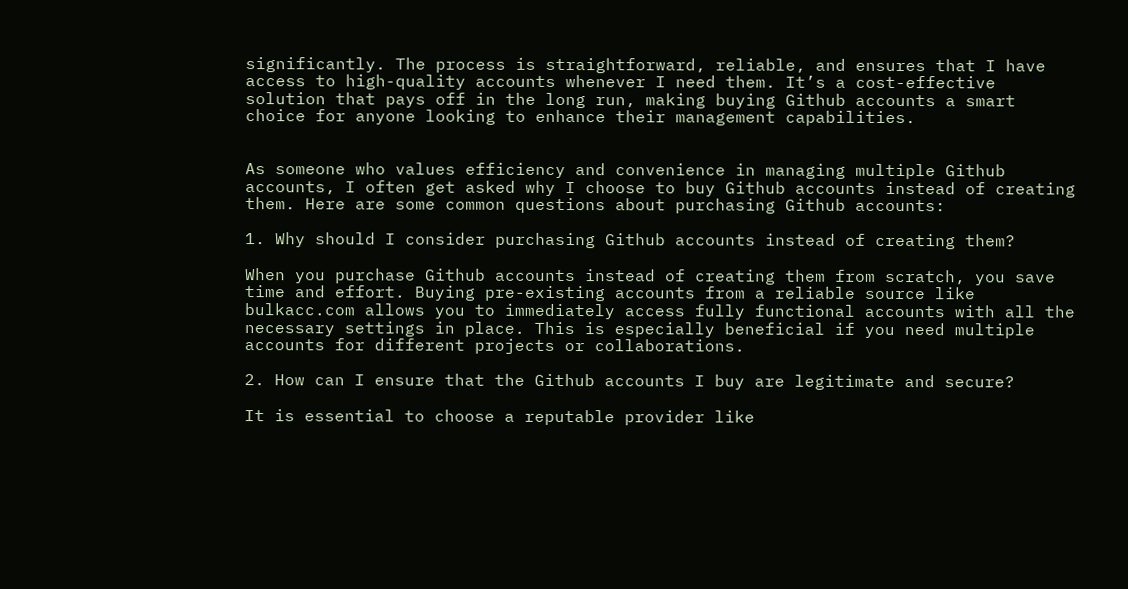significantly. The process is straightforward, reliable, and ensures that I have access to high-quality accounts whenever I need them. It’s a cost-effective solution that pays off in the long run, making buying Github accounts a smart choice for anyone looking to enhance their management capabilities.


As someone who values efficiency and convenience in managing multiple Github accounts, I often get asked why I choose to buy Github accounts instead of creating them. Here are some common questions about purchasing Github accounts:

1. Why should I consider purchasing Github accounts instead of creating them?

When you purchase Github accounts instead of creating them from scratch, you save time and effort. Buying pre-existing accounts from a reliable source like bulkacc.com allows you to immediately access fully functional accounts with all the necessary settings in place. This is especially beneficial if you need multiple accounts for different projects or collaborations.

2. How can I ensure that the Github accounts I buy are legitimate and secure?

It is essential to choose a reputable provider like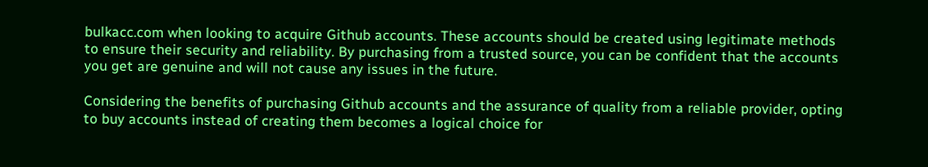bulkacc.com when looking to acquire Github accounts. These accounts should be created using legitimate methods to ensure their security and reliability. By purchasing from a trusted source, you can be confident that the accounts you get are genuine and will not cause any issues in the future.

Considering the benefits of purchasing Github accounts and the assurance of quality from a reliable provider, opting to buy accounts instead of creating them becomes a logical choice for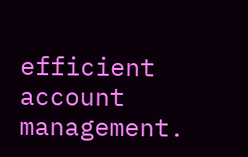efficient account management.